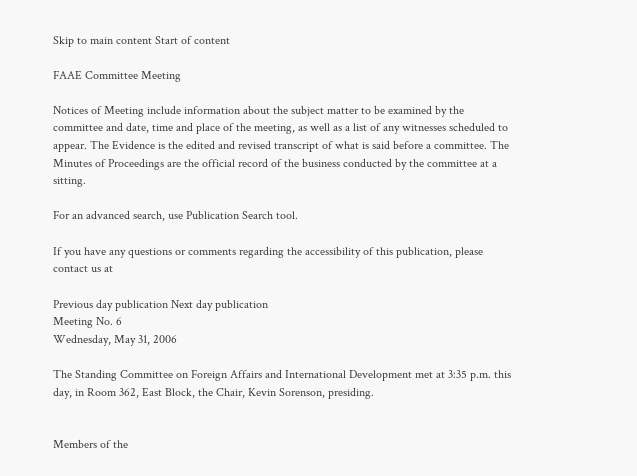Skip to main content Start of content

FAAE Committee Meeting

Notices of Meeting include information about the subject matter to be examined by the committee and date, time and place of the meeting, as well as a list of any witnesses scheduled to appear. The Evidence is the edited and revised transcript of what is said before a committee. The Minutes of Proceedings are the official record of the business conducted by the committee at a sitting.

For an advanced search, use Publication Search tool.

If you have any questions or comments regarding the accessibility of this publication, please contact us at

Previous day publication Next day publication
Meeting No. 6
Wednesday, May 31, 2006

The Standing Committee on Foreign Affairs and International Development met at 3:35 p.m. this day, in Room 362, East Block, the Chair, Kevin Sorenson, presiding.


Members of the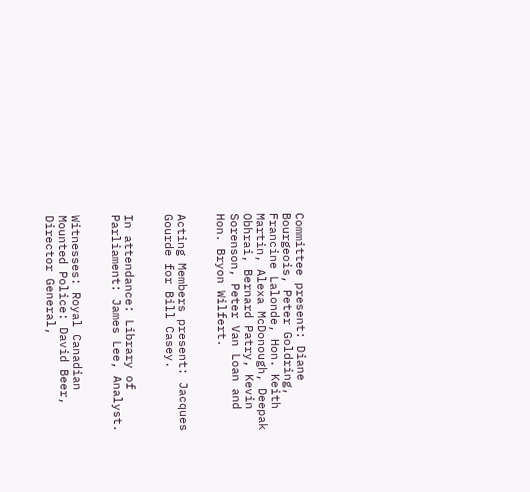Committee present: Diane Bourgeois, Peter Goldring, Francine Lalonde, Hon. Keith Martin, Alexa McDonough, Deepak Obhrai, Bernard Patry, Kevin Sorenson, Peter Van Loan and Hon. Bryon Wilfert.


Acting Members present: Jacques Gourde for Bill Casey.


In attendance: Library of Parliament: James Lee, Analyst.


Witnesses: Royal Canadian Mounted Police: David Beer, Director General,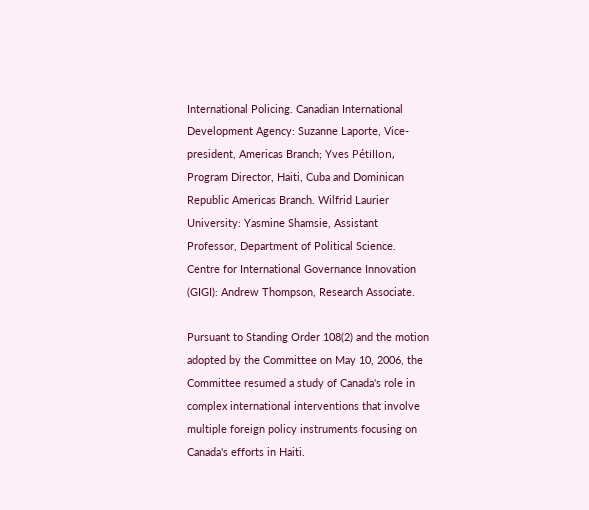International Policing. Canadian International Development Agency: Suzanne Laporte, Vice-president, Americas Branch; Yves Pétillon, Program Director, Haiti, Cuba and Dominican Republic Americas Branch. Wilfrid Laurier University: Yasmine Shamsie, Assistant Professor, Department of Political Science. Centre for International Governance Innovation (GIGI): Andrew Thompson, Research Associate.

Pursuant to Standing Order 108(2) and the motion adopted by the Committee on May 10, 2006, the Committee resumed a study of Canada's role in complex international interventions that involve multiple foreign policy instruments focusing on Canada's efforts in Haiti.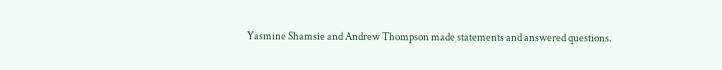Yasmine Shamsie and Andrew Thompson made statements and answered questions.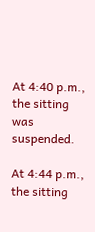At 4:40 p.m., the sitting was suspended.

At 4:44 p.m., the sitting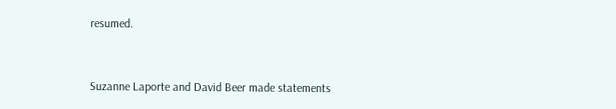resumed.


Suzanne Laporte and David Beer made statements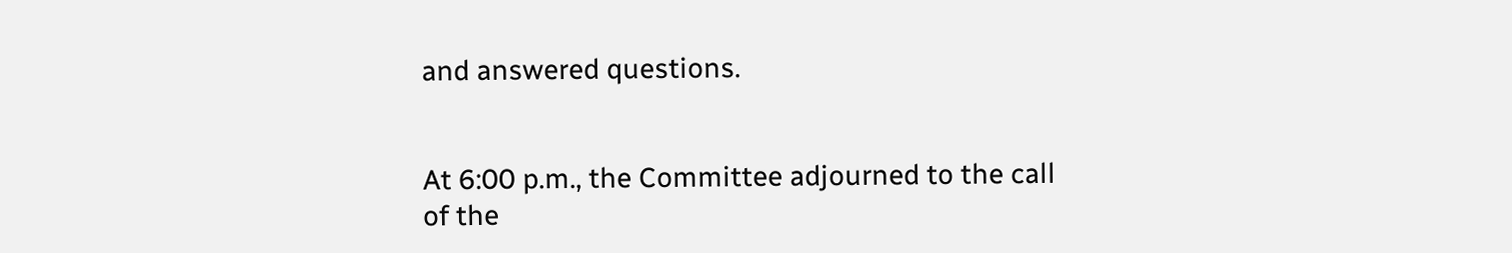and answered questions.


At 6:00 p.m., the Committee adjourned to the call of the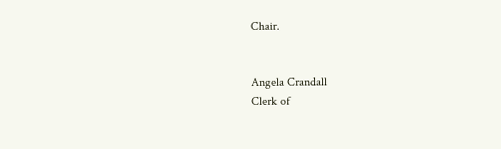Chair.


Angela Crandall
Clerk of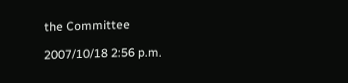the Committee

2007/10/18 2:56 p.m.